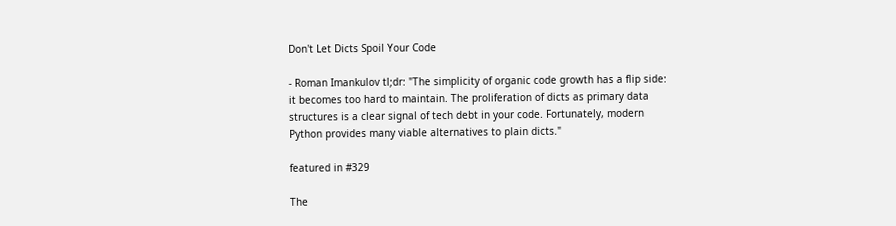Don't Let Dicts Spoil Your Code

- Roman Imankulov tl;dr: "The simplicity of organic code growth has a flip side: it becomes too hard to maintain. The proliferation of dicts as primary data structures is a clear signal of tech debt in your code. Fortunately, modern Python provides many viable alternatives to plain dicts."

featured in #329

The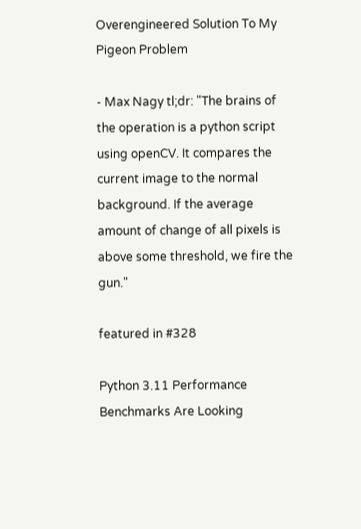Overengineered Solution To My Pigeon Problem

- Max Nagy tl;dr: "The brains of the operation is a python script using openCV. It compares the current image to the normal background. If the average amount of change of all pixels is above some threshold, we fire the gun."

featured in #328

Python 3.11 Performance Benchmarks Are Looking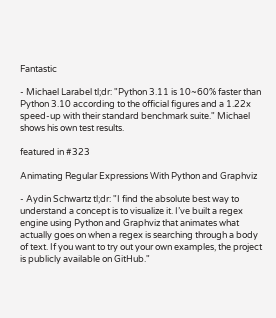Fantastic

- Michael Larabel tl;dr: "Python 3.11 is 10~60% faster than Python 3.10 according to the official figures and a 1.22x speed-up with their standard benchmark suite." Michael shows his own test results.

featured in #323

Animating Regular Expressions With Python and Graphviz

- Aydin Schwartz tl;dr: "I find the absolute best way to understand a concept is to visualize it. I’ve built a regex engine using Python and Graphviz that animates what actually goes on when a regex is searching through a body of text. If you want to try out your own examples, the project is publicly available on GitHub."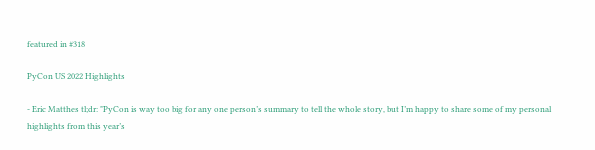featured in #318

PyCon US 2022 Highlights

- Eric Matthes tl;dr: "PyCon is way too big for any one person’s summary to tell the whole story, but I’m happy to share some of my personal highlights from this year’s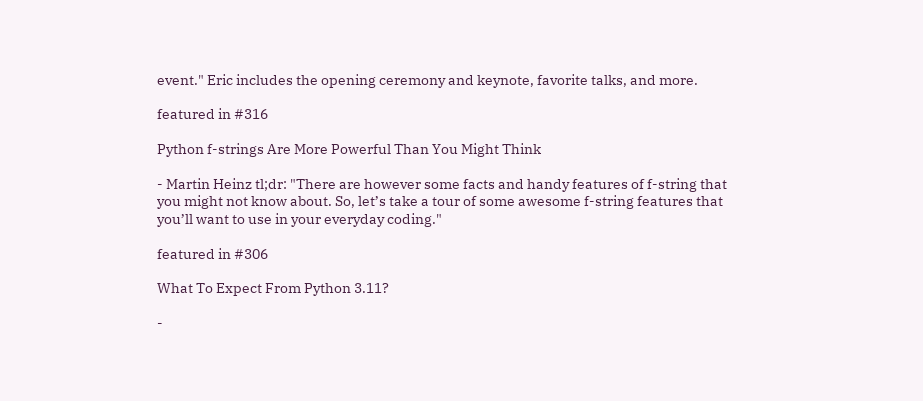event." Eric includes the opening ceremony and keynote, favorite talks, and more.

featured in #316

Python f-strings Are More Powerful Than You Might Think

- Martin Heinz tl;dr: "There are however some facts and handy features of f-string that you might not know about. So, let’s take a tour of some awesome f-string features that you’ll want to use in your everyday coding."

featured in #306

What To Expect From Python 3.11?

-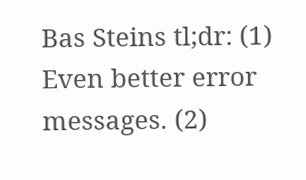Bas Steins tl;dr: (1) Even better error messages. (2)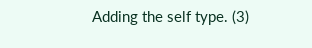Adding the self type. (3)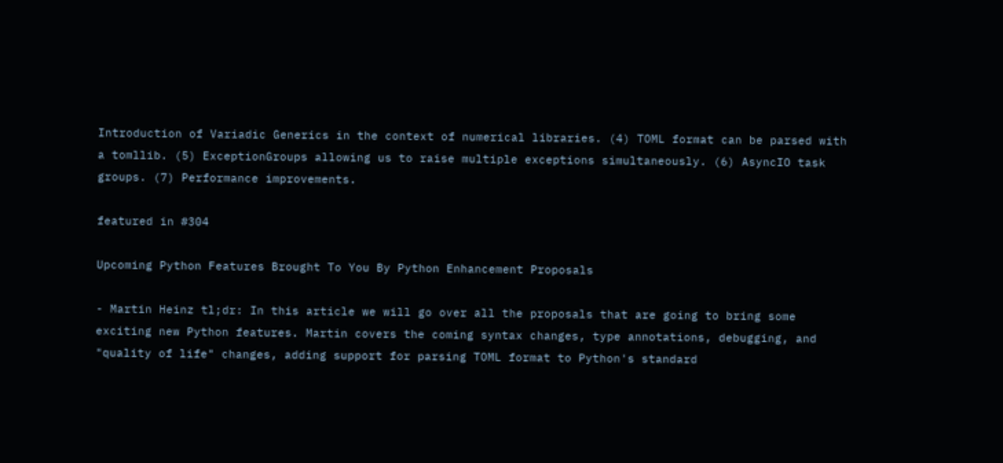Introduction of Variadic Generics in the context of numerical libraries. (4) TOML format can be parsed with a tomllib. (5) ExceptionGroups allowing us to raise multiple exceptions simultaneously. (6) AsyncIO task groups. (7) Performance improvements.

featured in #304

Upcoming Python Features Brought To You By Python Enhancement Proposals

- Martin Heinz tl;dr: In this article we will go over all the proposals that are going to bring some exciting new Python features. Martin covers the coming syntax changes, type annotations, debugging, and "quality of life" changes, adding support for parsing TOML format to Python's standard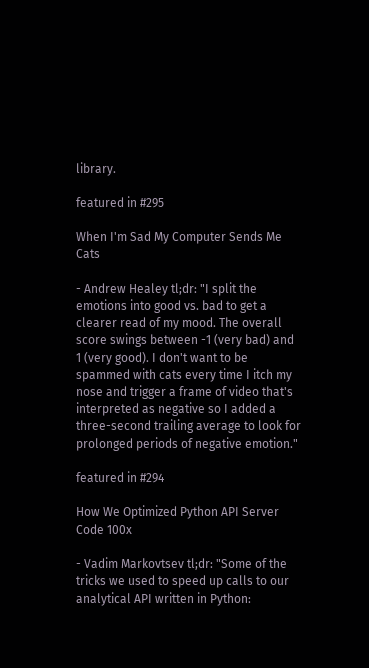library.

featured in #295

When I'm Sad My Computer Sends Me Cats

- Andrew Healey tl;dr: "I split the emotions into good vs. bad to get a clearer read of my mood. The overall score swings between -1 (very bad) and 1 (very good). I don't want to be spammed with cats every time I itch my nose and trigger a frame of video that's interpreted as negative so I added a three-second trailing average to look for prolonged periods of negative emotion."

featured in #294

How We Optimized Python API Server Code 100x

- Vadim Markovtsev tl;dr: "Some of the tricks we used to speed up calls to our analytical API written in Python: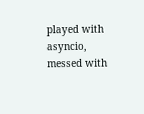played with asyncio, messed with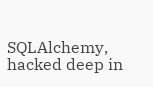SQLAlchemy, hacked deep in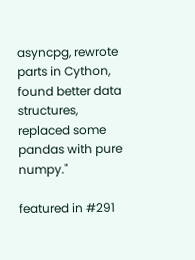asyncpg, rewrote parts in Cython, found better data structures, replaced some pandas with pure numpy."

featured in #291